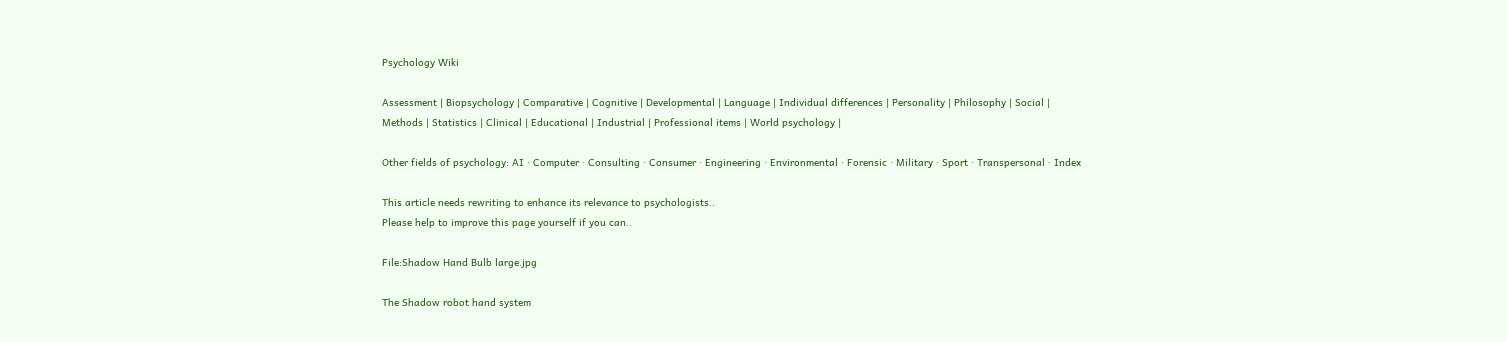Psychology Wiki

Assessment | Biopsychology | Comparative | Cognitive | Developmental | Language | Individual differences | Personality | Philosophy | Social |
Methods | Statistics | Clinical | Educational | Industrial | Professional items | World psychology |

Other fields of psychology: AI · Computer · Consulting · Consumer · Engineering · Environmental · Forensic · Military · Sport · Transpersonal · Index

This article needs rewriting to enhance its relevance to psychologists..
Please help to improve this page yourself if you can..

File:Shadow Hand Bulb large.jpg

The Shadow robot hand system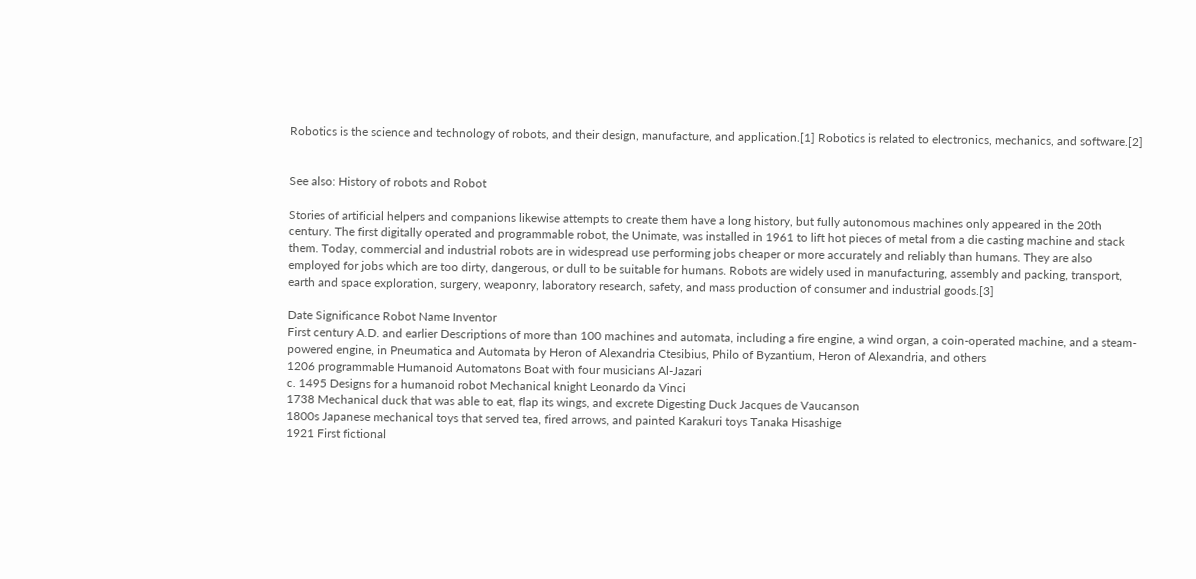Robotics is the science and technology of robots, and their design, manufacture, and application.[1] Robotics is related to electronics, mechanics, and software.[2]


See also: History of robots and Robot

Stories of artificial helpers and companions likewise attempts to create them have a long history, but fully autonomous machines only appeared in the 20th century. The first digitally operated and programmable robot, the Unimate, was installed in 1961 to lift hot pieces of metal from a die casting machine and stack them. Today, commercial and industrial robots are in widespread use performing jobs cheaper or more accurately and reliably than humans. They are also employed for jobs which are too dirty, dangerous, or dull to be suitable for humans. Robots are widely used in manufacturing, assembly and packing, transport, earth and space exploration, surgery, weaponry, laboratory research, safety, and mass production of consumer and industrial goods.[3]

Date Significance Robot Name Inventor
First century A.D. and earlier Descriptions of more than 100 machines and automata, including a fire engine, a wind organ, a coin-operated machine, and a steam-powered engine, in Pneumatica and Automata by Heron of Alexandria Ctesibius, Philo of Byzantium, Heron of Alexandria, and others
1206 programmable Humanoid Automatons Boat with four musicians Al-Jazari
c. 1495 Designs for a humanoid robot Mechanical knight Leonardo da Vinci
1738 Mechanical duck that was able to eat, flap its wings, and excrete Digesting Duck Jacques de Vaucanson
1800s Japanese mechanical toys that served tea, fired arrows, and painted Karakuri toys Tanaka Hisashige
1921 First fictional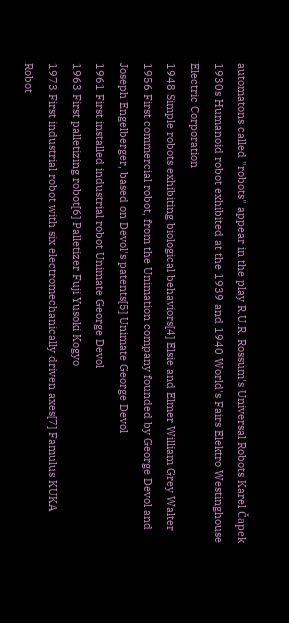automatons called "robots" appear in the play R.U.R. Rossum's Universal Robots Karel Čapek
1930s Humanoid robot exhibited at the 1939 and 1940 World's Fairs Elektro Westinghouse Electric Corporation
1948 Simple robots exhibiting biological behaviors[4] Elsie and Elmer William Grey Walter
1956 First commercial robot, from the Unimation company founded by George Devol and Joseph Engelberger, based on Devol's patents[5] Unimate George Devol
1961 First installed industrial robot Unimate George Devol
1963 First palletizing robot[6] Palletizer Fuji Yusoki Kogyo
1973 First industrial robot with six electromechanically driven axes[7] Famulus KUKA Robot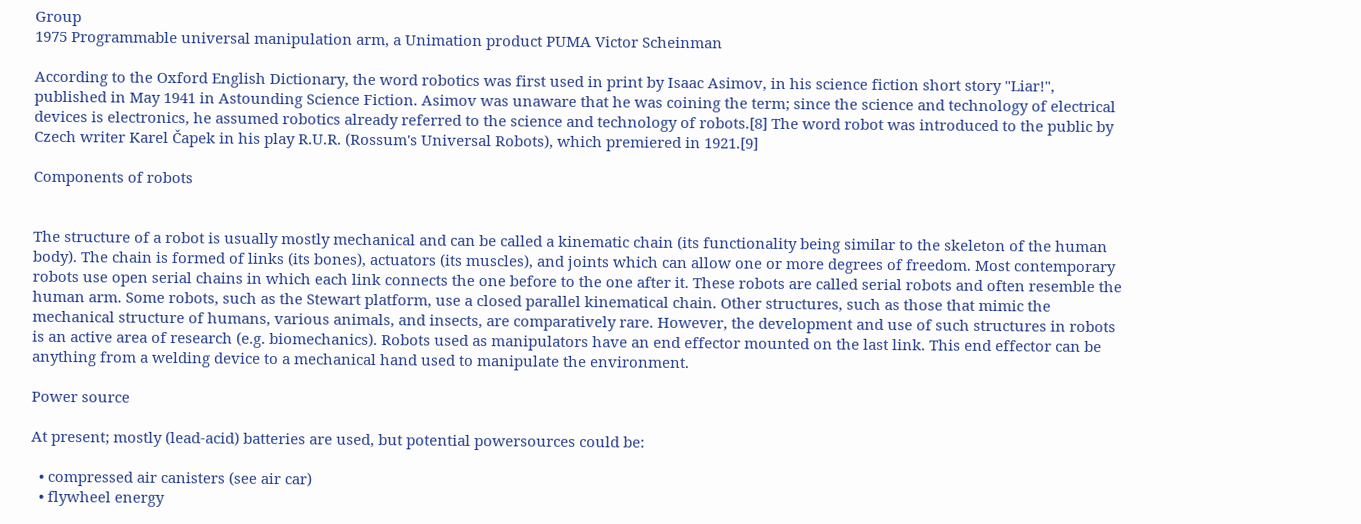Group
1975 Programmable universal manipulation arm, a Unimation product PUMA Victor Scheinman

According to the Oxford English Dictionary, the word robotics was first used in print by Isaac Asimov, in his science fiction short story "Liar!", published in May 1941 in Astounding Science Fiction. Asimov was unaware that he was coining the term; since the science and technology of electrical devices is electronics, he assumed robotics already referred to the science and technology of robots.[8] The word robot was introduced to the public by Czech writer Karel Čapek in his play R.U.R. (Rossum's Universal Robots), which premiered in 1921.[9]

Components of robots


The structure of a robot is usually mostly mechanical and can be called a kinematic chain (its functionality being similar to the skeleton of the human body). The chain is formed of links (its bones), actuators (its muscles), and joints which can allow one or more degrees of freedom. Most contemporary robots use open serial chains in which each link connects the one before to the one after it. These robots are called serial robots and often resemble the human arm. Some robots, such as the Stewart platform, use a closed parallel kinematical chain. Other structures, such as those that mimic the mechanical structure of humans, various animals, and insects, are comparatively rare. However, the development and use of such structures in robots is an active area of research (e.g. biomechanics). Robots used as manipulators have an end effector mounted on the last link. This end effector can be anything from a welding device to a mechanical hand used to manipulate the environment.

Power source

At present; mostly (lead-acid) batteries are used, but potential powersources could be:

  • compressed air canisters (see air car)
  • flywheel energy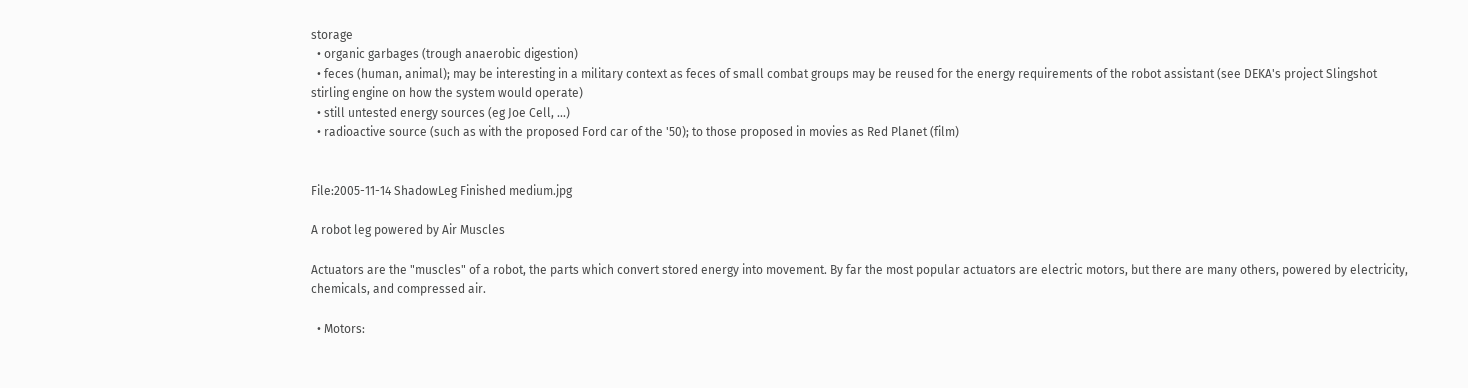storage
  • organic garbages (trough anaerobic digestion)
  • feces (human, animal); may be interesting in a military context as feces of small combat groups may be reused for the energy requirements of the robot assistant (see DEKA's project Slingshot stirling engine on how the system would operate)
  • still untested energy sources (eg Joe Cell, ...)
  • radioactive source (such as with the proposed Ford car of the '50); to those proposed in movies as Red Planet (film)


File:2005-11-14 ShadowLeg Finished medium.jpg

A robot leg powered by Air Muscles

Actuators are the "muscles" of a robot, the parts which convert stored energy into movement. By far the most popular actuators are electric motors, but there are many others, powered by electricity, chemicals, and compressed air.

  • Motors: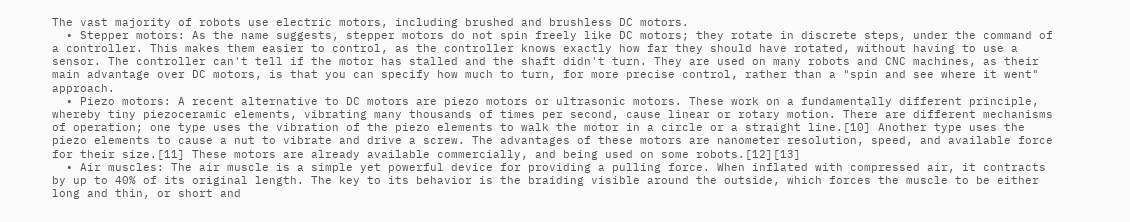The vast majority of robots use electric motors, including brushed and brushless DC motors.
  • Stepper motors: As the name suggests, stepper motors do not spin freely like DC motors; they rotate in discrete steps, under the command of a controller. This makes them easier to control, as the controller knows exactly how far they should have rotated, without having to use a sensor. The controller can't tell if the motor has stalled and the shaft didn't turn. They are used on many robots and CNC machines, as their main advantage over DC motors, is that you can specify how much to turn, for more precise control, rather than a "spin and see where it went" approach.
  • Piezo motors: A recent alternative to DC motors are piezo motors or ultrasonic motors. These work on a fundamentally different principle, whereby tiny piezoceramic elements, vibrating many thousands of times per second, cause linear or rotary motion. There are different mechanisms of operation; one type uses the vibration of the piezo elements to walk the motor in a circle or a straight line.[10] Another type uses the piezo elements to cause a nut to vibrate and drive a screw. The advantages of these motors are nanometer resolution, speed, and available force for their size.[11] These motors are already available commercially, and being used on some robots.[12][13]
  • Air muscles: The air muscle is a simple yet powerful device for providing a pulling force. When inflated with compressed air, it contracts by up to 40% of its original length. The key to its behavior is the braiding visible around the outside, which forces the muscle to be either long and thin, or short and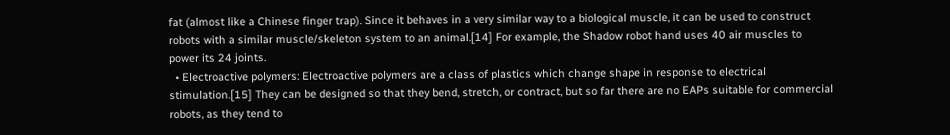fat (almost like a Chinese finger trap). Since it behaves in a very similar way to a biological muscle, it can be used to construct robots with a similar muscle/skeleton system to an animal.[14] For example, the Shadow robot hand uses 40 air muscles to power its 24 joints.
  • Electroactive polymers: Electroactive polymers are a class of plastics which change shape in response to electrical stimulation.[15] They can be designed so that they bend, stretch, or contract, but so far there are no EAPs suitable for commercial robots, as they tend to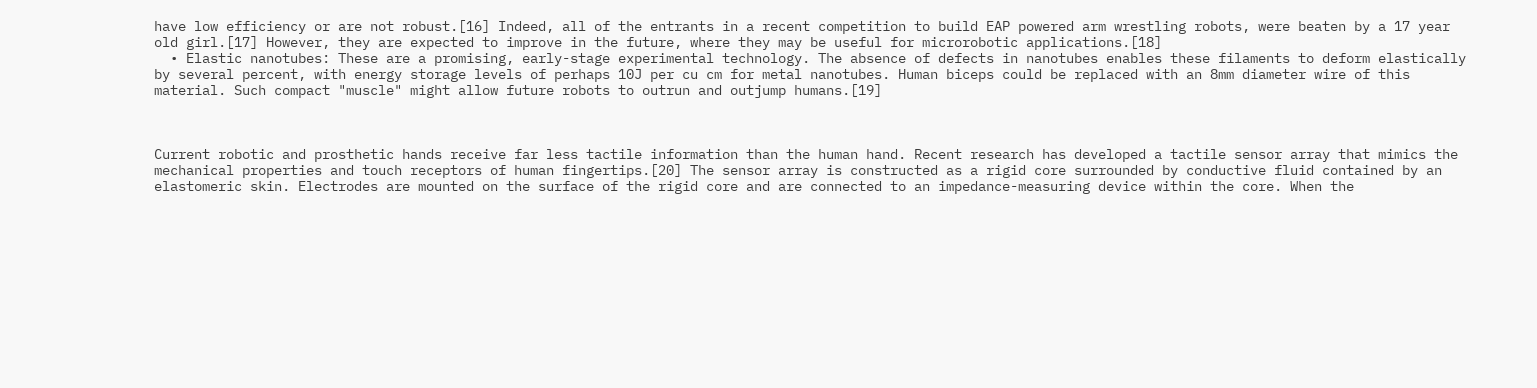have low efficiency or are not robust.[16] Indeed, all of the entrants in a recent competition to build EAP powered arm wrestling robots, were beaten by a 17 year old girl.[17] However, they are expected to improve in the future, where they may be useful for microrobotic applications.[18]
  • Elastic nanotubes: These are a promising, early-stage experimental technology. The absence of defects in nanotubes enables these filaments to deform elastically by several percent, with energy storage levels of perhaps 10J per cu cm for metal nanotubes. Human biceps could be replaced with an 8mm diameter wire of this material. Such compact "muscle" might allow future robots to outrun and outjump humans.[19]



Current robotic and prosthetic hands receive far less tactile information than the human hand. Recent research has developed a tactile sensor array that mimics the mechanical properties and touch receptors of human fingertips.[20] The sensor array is constructed as a rigid core surrounded by conductive fluid contained by an elastomeric skin. Electrodes are mounted on the surface of the rigid core and are connected to an impedance-measuring device within the core. When the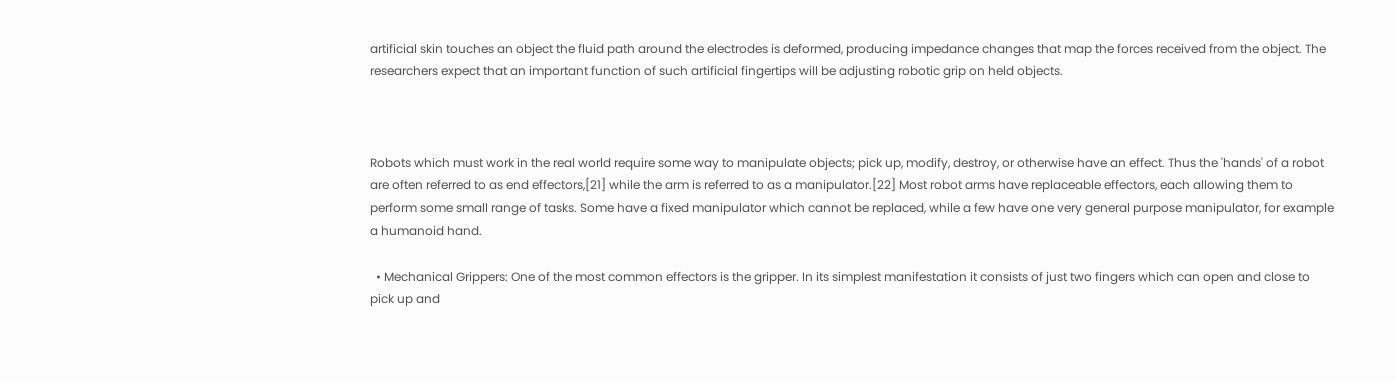artificial skin touches an object the fluid path around the electrodes is deformed, producing impedance changes that map the forces received from the object. The researchers expect that an important function of such artificial fingertips will be adjusting robotic grip on held objects.



Robots which must work in the real world require some way to manipulate objects; pick up, modify, destroy, or otherwise have an effect. Thus the 'hands' of a robot are often referred to as end effectors,[21] while the arm is referred to as a manipulator.[22] Most robot arms have replaceable effectors, each allowing them to perform some small range of tasks. Some have a fixed manipulator which cannot be replaced, while a few have one very general purpose manipulator, for example a humanoid hand.

  • Mechanical Grippers: One of the most common effectors is the gripper. In its simplest manifestation it consists of just two fingers which can open and close to pick up and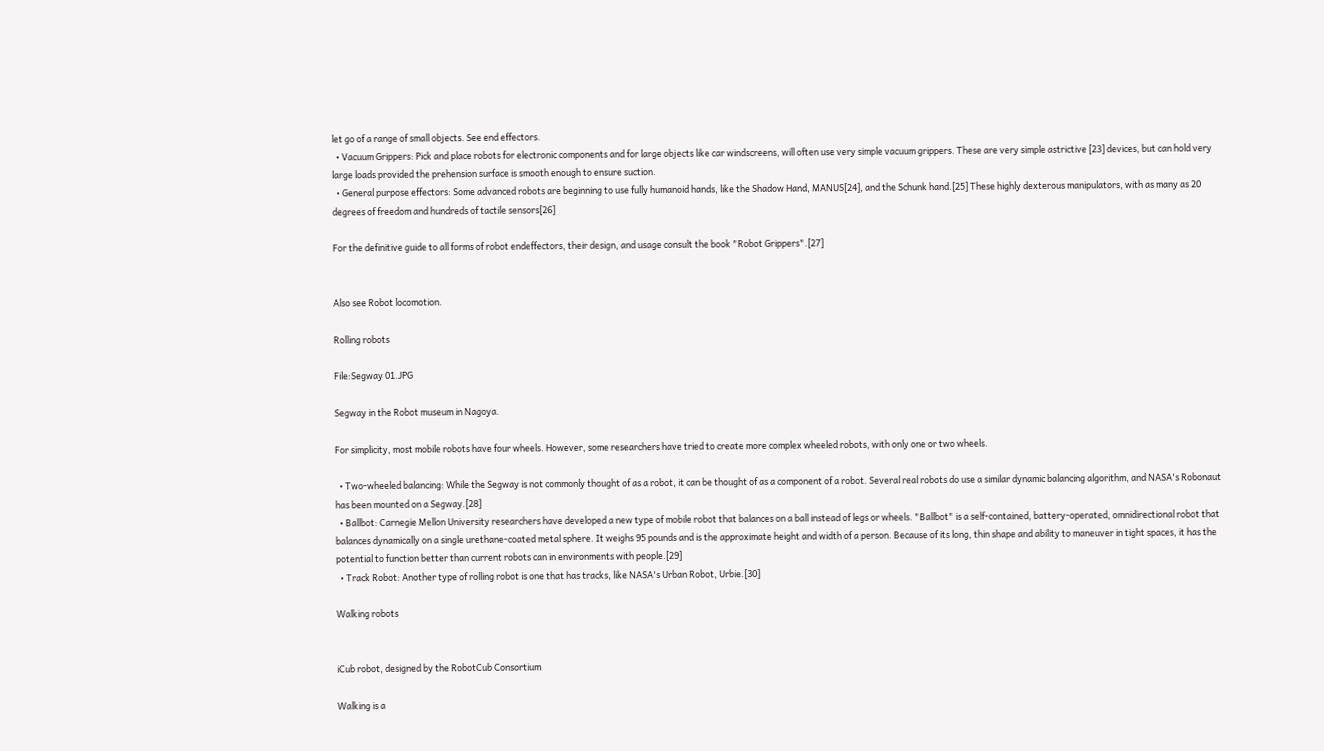let go of a range of small objects. See end effectors.
  • Vacuum Grippers: Pick and place robots for electronic components and for large objects like car windscreens, will often use very simple vacuum grippers. These are very simple astrictive [23] devices, but can hold very large loads provided the prehension surface is smooth enough to ensure suction.
  • General purpose effectors: Some advanced robots are beginning to use fully humanoid hands, like the Shadow Hand, MANUS[24], and the Schunk hand.[25] These highly dexterous manipulators, with as many as 20 degrees of freedom and hundreds of tactile sensors[26]

For the definitive guide to all forms of robot endeffectors, their design, and usage consult the book "Robot Grippers".[27]


Also see Robot locomotion.

Rolling robots

File:Segway 01.JPG

Segway in the Robot museum in Nagoya.

For simplicity, most mobile robots have four wheels. However, some researchers have tried to create more complex wheeled robots, with only one or two wheels.

  • Two-wheeled balancing: While the Segway is not commonly thought of as a robot, it can be thought of as a component of a robot. Several real robots do use a similar dynamic balancing algorithm, and NASA's Robonaut has been mounted on a Segway.[28]
  • Ballbot: Carnegie Mellon University researchers have developed a new type of mobile robot that balances on a ball instead of legs or wheels. "Ballbot" is a self-contained, battery-operated, omnidirectional robot that balances dynamically on a single urethane-coated metal sphere. It weighs 95 pounds and is the approximate height and width of a person. Because of its long, thin shape and ability to maneuver in tight spaces, it has the potential to function better than current robots can in environments with people.[29]
  • Track Robot: Another type of rolling robot is one that has tracks, like NASA's Urban Robot, Urbie.[30]

Walking robots


iCub robot, designed by the RobotCub Consortium

Walking is a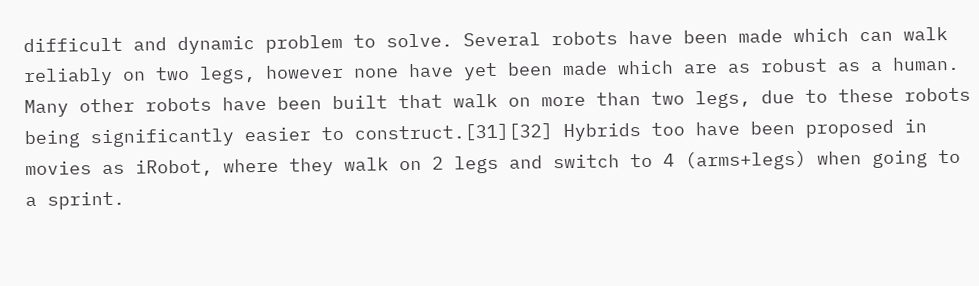difficult and dynamic problem to solve. Several robots have been made which can walk reliably on two legs, however none have yet been made which are as robust as a human. Many other robots have been built that walk on more than two legs, due to these robots being significantly easier to construct.[31][32] Hybrids too have been proposed in movies as iRobot, where they walk on 2 legs and switch to 4 (arms+legs) when going to a sprint.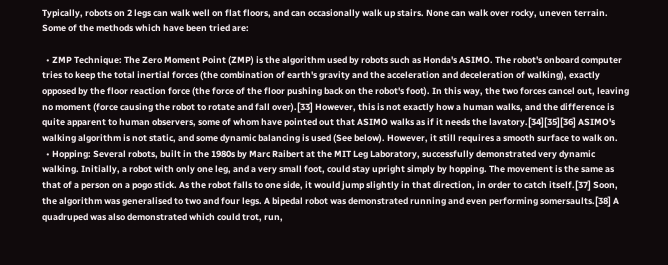Typically, robots on 2 legs can walk well on flat floors, and can occasionally walk up stairs. None can walk over rocky, uneven terrain. Some of the methods which have been tried are:

  • ZMP Technique: The Zero Moment Point (ZMP) is the algorithm used by robots such as Honda's ASIMO. The robot's onboard computer tries to keep the total inertial forces (the combination of earth's gravity and the acceleration and deceleration of walking), exactly opposed by the floor reaction force (the force of the floor pushing back on the robot's foot). In this way, the two forces cancel out, leaving no moment (force causing the robot to rotate and fall over).[33] However, this is not exactly how a human walks, and the difference is quite apparent to human observers, some of whom have pointed out that ASIMO walks as if it needs the lavatory.[34][35][36] ASIMO's walking algorithm is not static, and some dynamic balancing is used (See below). However, it still requires a smooth surface to walk on.
  • Hopping: Several robots, built in the 1980s by Marc Raibert at the MIT Leg Laboratory, successfully demonstrated very dynamic walking. Initially, a robot with only one leg, and a very small foot, could stay upright simply by hopping. The movement is the same as that of a person on a pogo stick. As the robot falls to one side, it would jump slightly in that direction, in order to catch itself.[37] Soon, the algorithm was generalised to two and four legs. A bipedal robot was demonstrated running and even performing somersaults.[38] A quadruped was also demonstrated which could trot, run,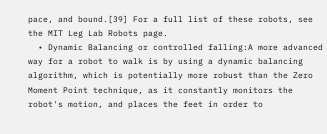pace, and bound.[39] For a full list of these robots, see the MIT Leg Lab Robots page.
  • Dynamic Balancing or controlled falling:A more advanced way for a robot to walk is by using a dynamic balancing algorithm, which is potentially more robust than the Zero Moment Point technique, as it constantly monitors the robot's motion, and places the feet in order to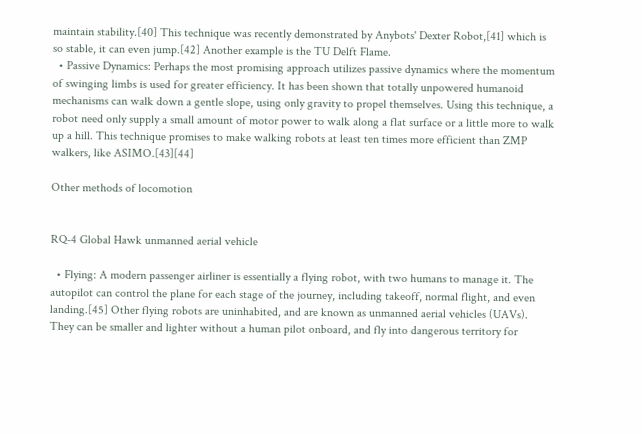maintain stability.[40] This technique was recently demonstrated by Anybots' Dexter Robot,[41] which is so stable, it can even jump.[42] Another example is the TU Delft Flame.
  • Passive Dynamics: Perhaps the most promising approach utilizes passive dynamics where the momentum of swinging limbs is used for greater efficiency. It has been shown that totally unpowered humanoid mechanisms can walk down a gentle slope, using only gravity to propel themselves. Using this technique, a robot need only supply a small amount of motor power to walk along a flat surface or a little more to walk up a hill. This technique promises to make walking robots at least ten times more efficient than ZMP walkers, like ASIMO.[43][44]

Other methods of locomotion


RQ-4 Global Hawk unmanned aerial vehicle

  • Flying: A modern passenger airliner is essentially a flying robot, with two humans to manage it. The autopilot can control the plane for each stage of the journey, including takeoff, normal flight, and even landing.[45] Other flying robots are uninhabited, and are known as unmanned aerial vehicles (UAVs). They can be smaller and lighter without a human pilot onboard, and fly into dangerous territory for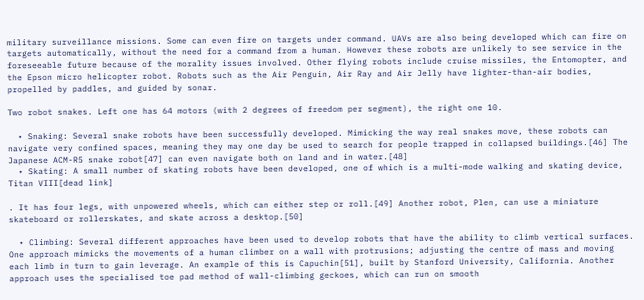military surveillance missions. Some can even fire on targets under command. UAVs are also being developed which can fire on targets automatically, without the need for a command from a human. However these robots are unlikely to see service in the foreseeable future because of the morality issues involved. Other flying robots include cruise missiles, the Entomopter, and the Epson micro helicopter robot. Robots such as the Air Penguin, Air Ray and Air Jelly have lighter-than-air bodies, propelled by paddles, and guided by sonar.

Two robot snakes. Left one has 64 motors (with 2 degrees of freedom per segment), the right one 10.

  • Snaking: Several snake robots have been successfully developed. Mimicking the way real snakes move, these robots can navigate very confined spaces, meaning they may one day be used to search for people trapped in collapsed buildings.[46] The Japanese ACM-R5 snake robot[47] can even navigate both on land and in water.[48]
  • Skating: A small number of skating robots have been developed, one of which is a multi-mode walking and skating device, Titan VIII[dead link]

. It has four legs, with unpowered wheels, which can either step or roll.[49] Another robot, Plen, can use a miniature skateboard or rollerskates, and skate across a desktop.[50]

  • Climbing: Several different approaches have been used to develop robots that have the ability to climb vertical surfaces. One approach mimicks the movements of a human climber on a wall with protrusions; adjusting the centre of mass and moving each limb in turn to gain leverage. An example of this is Capuchin[51], built by Stanford University, California. Another approach uses the specialised toe pad method of wall-climbing geckoes, which can run on smooth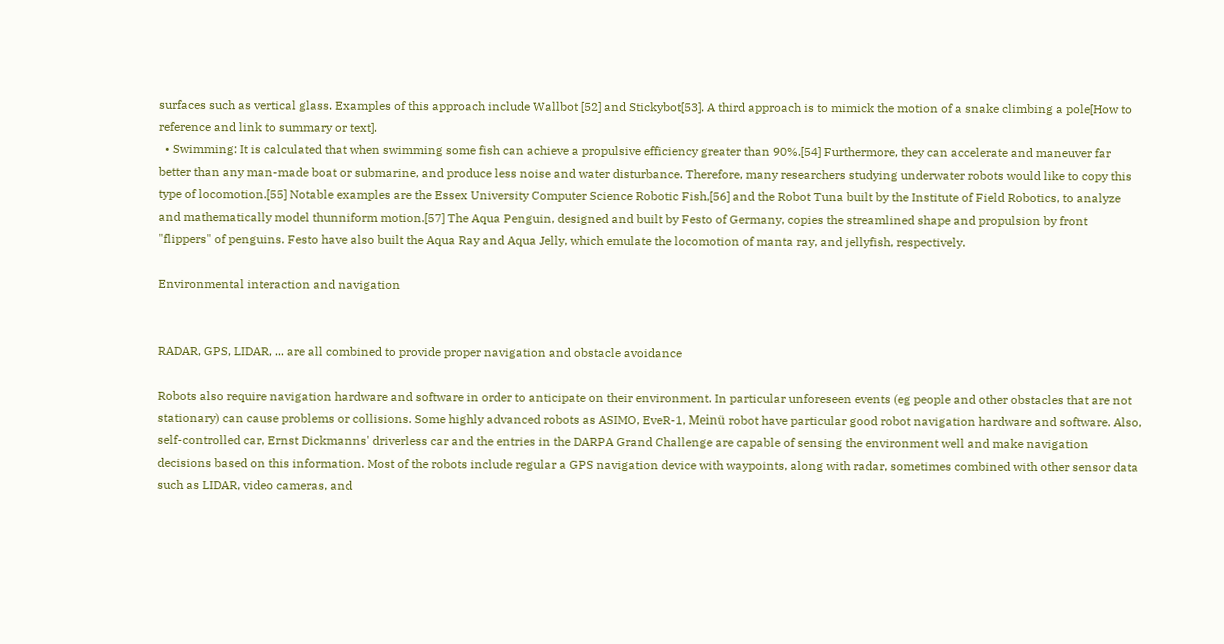surfaces such as vertical glass. Examples of this approach include Wallbot [52] and Stickybot[53]. A third approach is to mimick the motion of a snake climbing a pole[How to reference and link to summary or text].
  • Swimming: It is calculated that when swimming some fish can achieve a propulsive efficiency greater than 90%.[54] Furthermore, they can accelerate and maneuver far better than any man-made boat or submarine, and produce less noise and water disturbance. Therefore, many researchers studying underwater robots would like to copy this type of locomotion.[55] Notable examples are the Essex University Computer Science Robotic Fish,[56] and the Robot Tuna built by the Institute of Field Robotics, to analyze and mathematically model thunniform motion.[57] The Aqua Penguin, designed and built by Festo of Germany, copies the streamlined shape and propulsion by front "flippers" of penguins. Festo have also built the Aqua Ray and Aqua Jelly, which emulate the locomotion of manta ray, and jellyfish, respectively.

Environmental interaction and navigation


RADAR, GPS, LIDAR, ... are all combined to provide proper navigation and obstacle avoidance

Robots also require navigation hardware and software in order to anticipate on their environment. In particular unforeseen events (eg people and other obstacles that are not stationary) can cause problems or collisions. Some highly advanced robots as ASIMO, EveR-1, Meinü robot have particular good robot navigation hardware and software. Also, self-controlled car, Ernst Dickmanns' driverless car and the entries in the DARPA Grand Challenge are capable of sensing the environment well and make navigation decisions based on this information. Most of the robots include regular a GPS navigation device with waypoints, along with radar, sometimes combined with other sensor data such as LIDAR, video cameras, and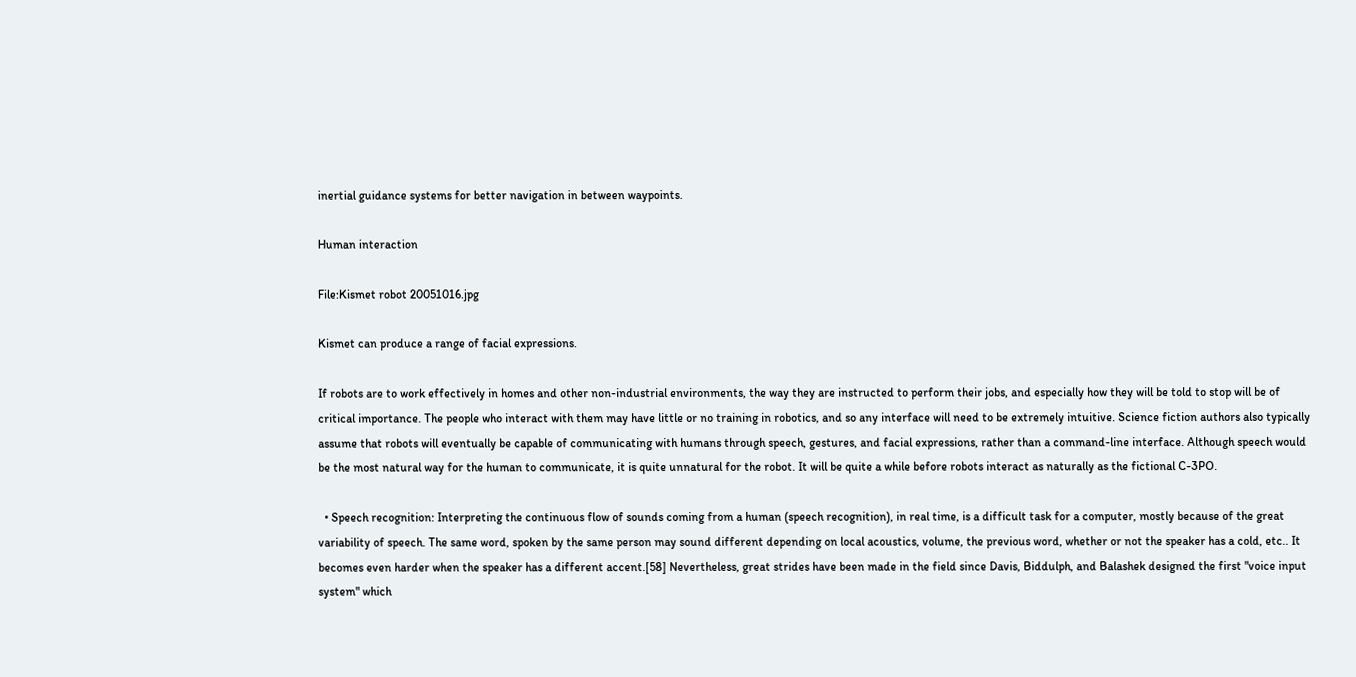inertial guidance systems for better navigation in between waypoints.

Human interaction

File:Kismet robot 20051016.jpg

Kismet can produce a range of facial expressions.

If robots are to work effectively in homes and other non-industrial environments, the way they are instructed to perform their jobs, and especially how they will be told to stop will be of critical importance. The people who interact with them may have little or no training in robotics, and so any interface will need to be extremely intuitive. Science fiction authors also typically assume that robots will eventually be capable of communicating with humans through speech, gestures, and facial expressions, rather than a command-line interface. Although speech would be the most natural way for the human to communicate, it is quite unnatural for the robot. It will be quite a while before robots interact as naturally as the fictional C-3PO.

  • Speech recognition: Interpreting the continuous flow of sounds coming from a human (speech recognition), in real time, is a difficult task for a computer, mostly because of the great variability of speech. The same word, spoken by the same person may sound different depending on local acoustics, volume, the previous word, whether or not the speaker has a cold, etc.. It becomes even harder when the speaker has a different accent.[58] Nevertheless, great strides have been made in the field since Davis, Biddulph, and Balashek designed the first "voice input system" which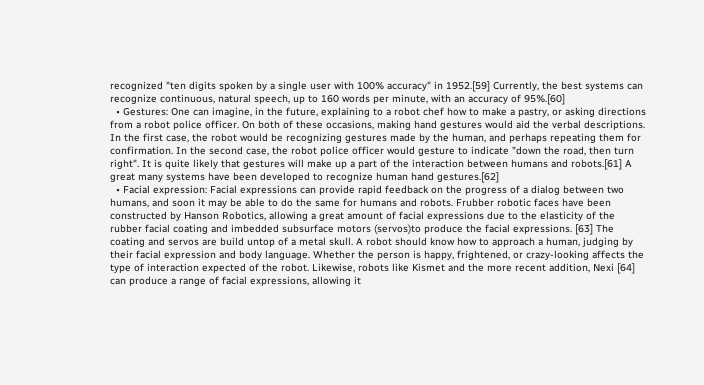recognized "ten digits spoken by a single user with 100% accuracy" in 1952.[59] Currently, the best systems can recognize continuous, natural speech, up to 160 words per minute, with an accuracy of 95%.[60]
  • Gestures: One can imagine, in the future, explaining to a robot chef how to make a pastry, or asking directions from a robot police officer. On both of these occasions, making hand gestures would aid the verbal descriptions. In the first case, the robot would be recognizing gestures made by the human, and perhaps repeating them for confirmation. In the second case, the robot police officer would gesture to indicate "down the road, then turn right". It is quite likely that gestures will make up a part of the interaction between humans and robots.[61] A great many systems have been developed to recognize human hand gestures.[62]
  • Facial expression: Facial expressions can provide rapid feedback on the progress of a dialog between two humans, and soon it may be able to do the same for humans and robots. Frubber robotic faces have been constructed by Hanson Robotics, allowing a great amount of facial expressions due to the elasticity of the rubber facial coating and imbedded subsurface motors (servos)to produce the facial expressions. [63] The coating and servos are build untop of a metal skull. A robot should know how to approach a human, judging by their facial expression and body language. Whether the person is happy, frightened, or crazy-looking affects the type of interaction expected of the robot. Likewise, robots like Kismet and the more recent addition, Nexi [64] can produce a range of facial expressions, allowing it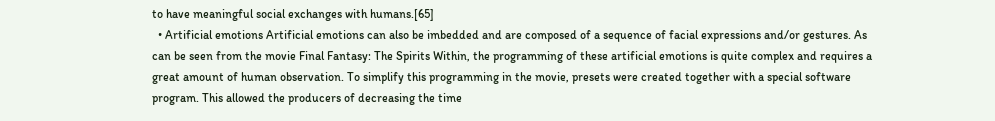to have meaningful social exchanges with humans.[65]
  • Artificial emotions Artificial emotions can also be imbedded and are composed of a sequence of facial expressions and/or gestures. As can be seen from the movie Final Fantasy: The Spirits Within, the programming of these artificial emotions is quite complex and requires a great amount of human observation. To simplify this programming in the movie, presets were created together with a special software program. This allowed the producers of decreasing the time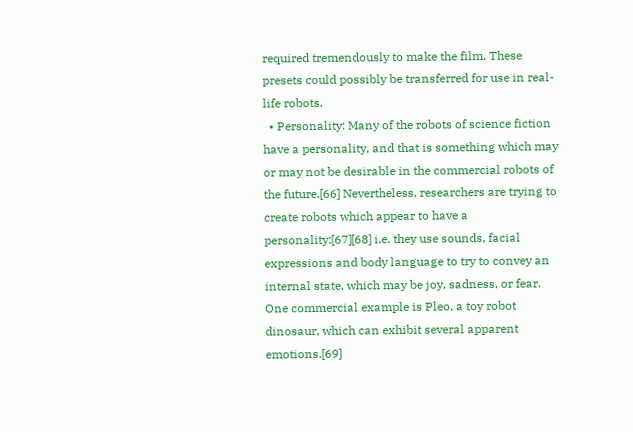required tremendously to make the film. These presets could possibly be transferred for use in real-life robots.
  • Personality: Many of the robots of science fiction have a personality, and that is something which may or may not be desirable in the commercial robots of the future.[66] Nevertheless, researchers are trying to create robots which appear to have a personality:[67][68] i.e. they use sounds, facial expressions and body language to try to convey an internal state, which may be joy, sadness, or fear. One commercial example is Pleo, a toy robot dinosaur, which can exhibit several apparent emotions.[69]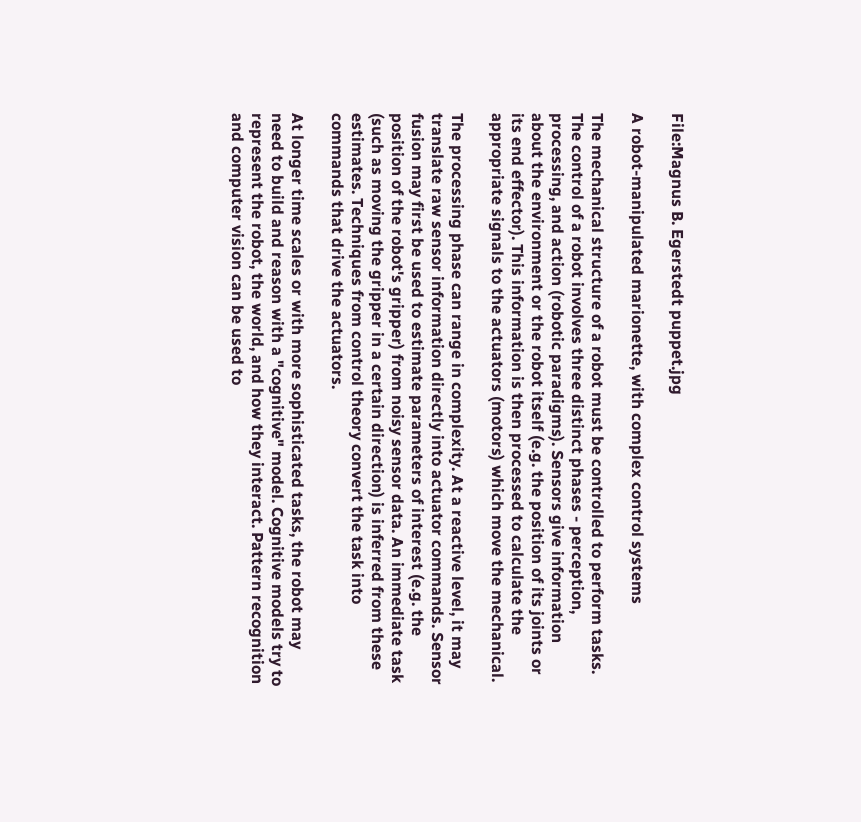File:Magnus B. Egerstedt puppet.jpg

A robot-manipulated marionette, with complex control systems

The mechanical structure of a robot must be controlled to perform tasks. The control of a robot involves three distinct phases - perception, processing, and action (robotic paradigms). Sensors give information about the environment or the robot itself (e.g. the position of its joints or its end effector). This information is then processed to calculate the appropriate signals to the actuators (motors) which move the mechanical.

The processing phase can range in complexity. At a reactive level, it may translate raw sensor information directly into actuator commands. Sensor fusion may first be used to estimate parameters of interest (e.g. the position of the robot's gripper) from noisy sensor data. An immediate task (such as moving the gripper in a certain direction) is inferred from these estimates. Techniques from control theory convert the task into commands that drive the actuators.

At longer time scales or with more sophisticated tasks, the robot may need to build and reason with a "cognitive" model. Cognitive models try to represent the robot, the world, and how they interact. Pattern recognition and computer vision can be used to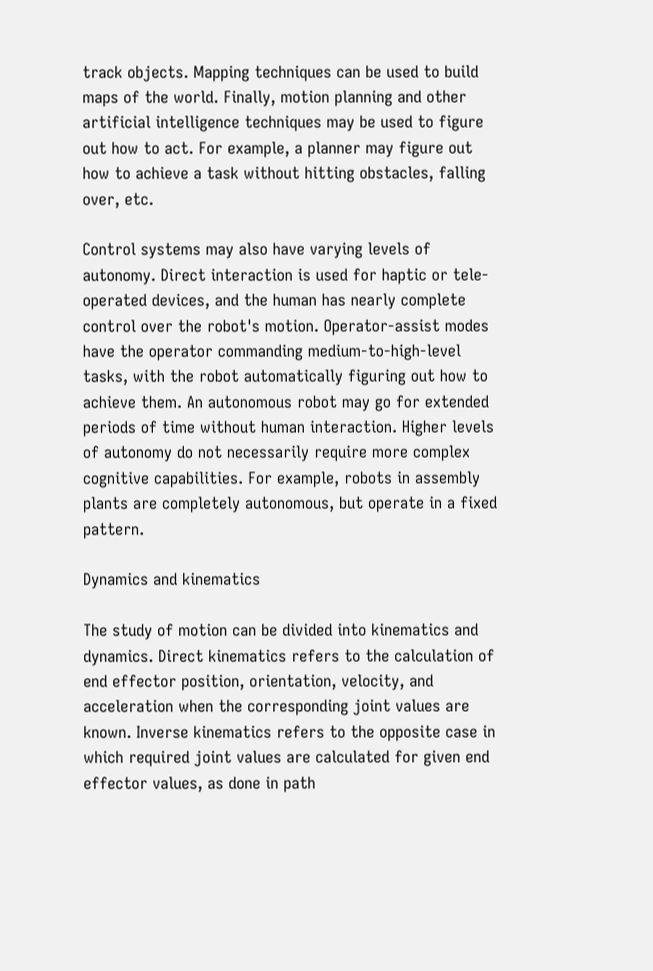track objects. Mapping techniques can be used to build maps of the world. Finally, motion planning and other artificial intelligence techniques may be used to figure out how to act. For example, a planner may figure out how to achieve a task without hitting obstacles, falling over, etc.

Control systems may also have varying levels of autonomy. Direct interaction is used for haptic or tele-operated devices, and the human has nearly complete control over the robot's motion. Operator-assist modes have the operator commanding medium-to-high-level tasks, with the robot automatically figuring out how to achieve them. An autonomous robot may go for extended periods of time without human interaction. Higher levels of autonomy do not necessarily require more complex cognitive capabilities. For example, robots in assembly plants are completely autonomous, but operate in a fixed pattern.

Dynamics and kinematics

The study of motion can be divided into kinematics and dynamics. Direct kinematics refers to the calculation of end effector position, orientation, velocity, and acceleration when the corresponding joint values are known. Inverse kinematics refers to the opposite case in which required joint values are calculated for given end effector values, as done in path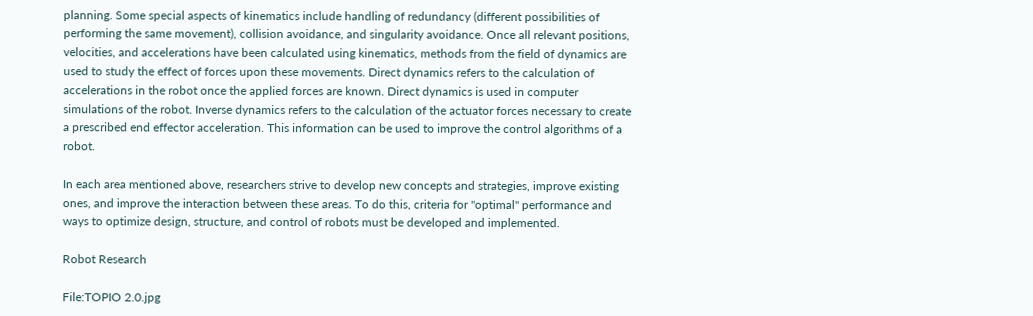planning. Some special aspects of kinematics include handling of redundancy (different possibilities of performing the same movement), collision avoidance, and singularity avoidance. Once all relevant positions, velocities, and accelerations have been calculated using kinematics, methods from the field of dynamics are used to study the effect of forces upon these movements. Direct dynamics refers to the calculation of accelerations in the robot once the applied forces are known. Direct dynamics is used in computer simulations of the robot. Inverse dynamics refers to the calculation of the actuator forces necessary to create a prescribed end effector acceleration. This information can be used to improve the control algorithms of a robot.

In each area mentioned above, researchers strive to develop new concepts and strategies, improve existing ones, and improve the interaction between these areas. To do this, criteria for "optimal" performance and ways to optimize design, structure, and control of robots must be developed and implemented.

Robot Research

File:TOPIO 2.0.jpg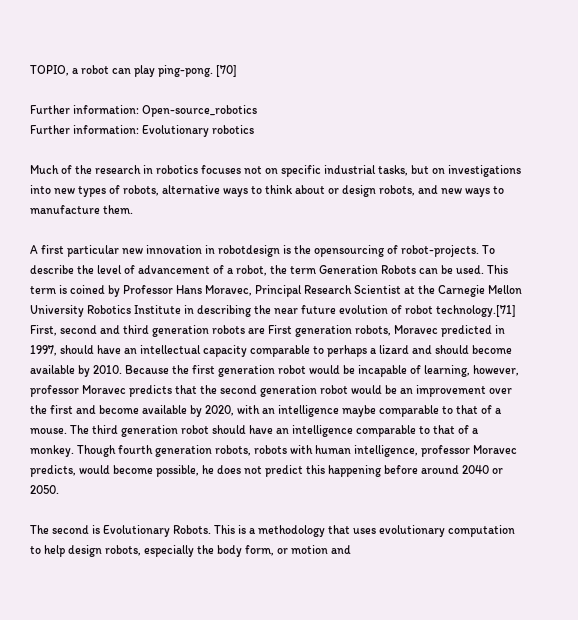TOPIO, a robot can play ping-pong. [70]

Further information: Open-source_robotics
Further information: Evolutionary robotics

Much of the research in robotics focuses not on specific industrial tasks, but on investigations into new types of robots, alternative ways to think about or design robots, and new ways to manufacture them.

A first particular new innovation in robotdesign is the opensourcing of robot-projects. To describe the level of advancement of a robot, the term Generation Robots can be used. This term is coined by Professor Hans Moravec, Principal Research Scientist at the Carnegie Mellon University Robotics Institute in describing the near future evolution of robot technology.[71] First, second and third generation robots are First generation robots, Moravec predicted in 1997, should have an intellectual capacity comparable to perhaps a lizard and should become available by 2010. Because the first generation robot would be incapable of learning, however, professor Moravec predicts that the second generation robot would be an improvement over the first and become available by 2020, with an intelligence maybe comparable to that of a mouse. The third generation robot should have an intelligence comparable to that of a monkey. Though fourth generation robots, robots with human intelligence, professor Moravec predicts, would become possible, he does not predict this happening before around 2040 or 2050.

The second is Evolutionary Robots. This is a methodology that uses evolutionary computation to help design robots, especially the body form, or motion and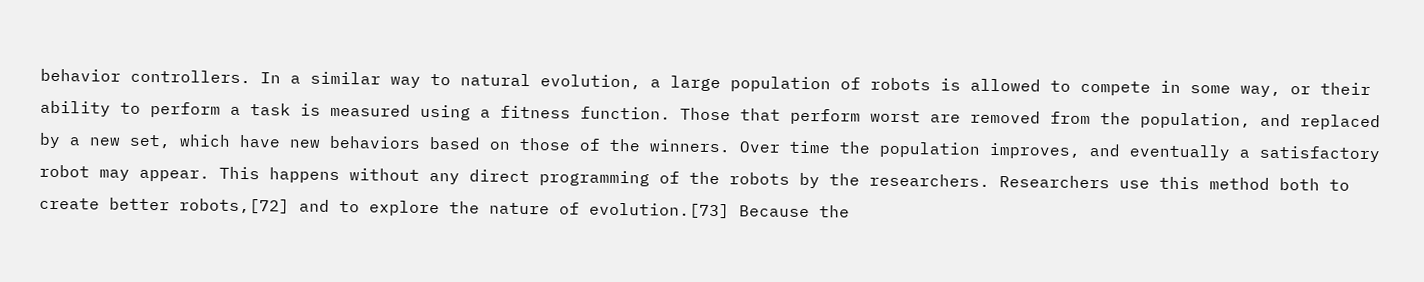behavior controllers. In a similar way to natural evolution, a large population of robots is allowed to compete in some way, or their ability to perform a task is measured using a fitness function. Those that perform worst are removed from the population, and replaced by a new set, which have new behaviors based on those of the winners. Over time the population improves, and eventually a satisfactory robot may appear. This happens without any direct programming of the robots by the researchers. Researchers use this method both to create better robots,[72] and to explore the nature of evolution.[73] Because the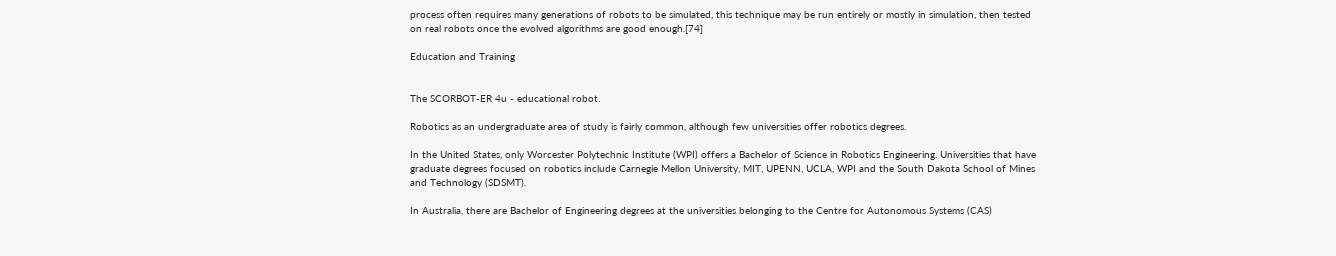process often requires many generations of robots to be simulated, this technique may be run entirely or mostly in simulation, then tested on real robots once the evolved algorithms are good enough.[74]

Education and Training


The SCORBOT-ER 4u - educational robot.

Robotics as an undergraduate area of study is fairly common, although few universities offer robotics degrees.

In the United States, only Worcester Polytechnic Institute (WPI) offers a Bachelor of Science in Robotics Engineering. Universities that have graduate degrees focused on robotics include Carnegie Mellon University, MIT, UPENN, UCLA, WPI and the South Dakota School of Mines and Technology (SDSMT).

In Australia, there are Bachelor of Engineering degrees at the universities belonging to the Centre for Autonomous Systems (CAS)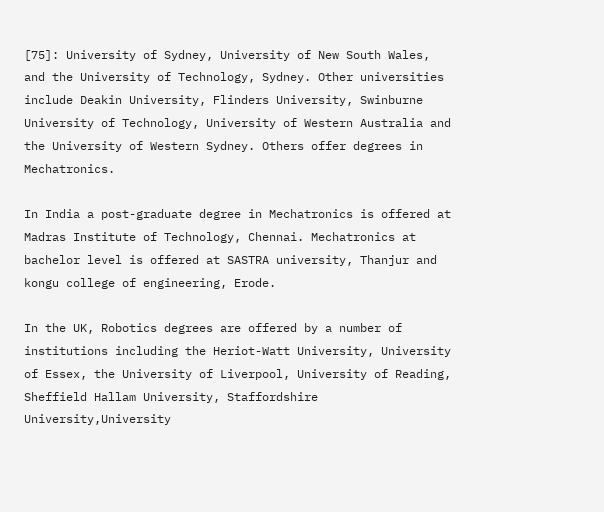[75]: University of Sydney, University of New South Wales, and the University of Technology, Sydney. Other universities include Deakin University, Flinders University, Swinburne University of Technology, University of Western Australia and the University of Western Sydney. Others offer degrees in Mechatronics.

In India a post-graduate degree in Mechatronics is offered at Madras Institute of Technology, Chennai. Mechatronics at bachelor level is offered at SASTRA university, Thanjur and kongu college of engineering, Erode.

In the UK, Robotics degrees are offered by a number of institutions including the Heriot-Watt University, University of Essex, the University of Liverpool, University of Reading, Sheffield Hallam University, Staffordshire University,University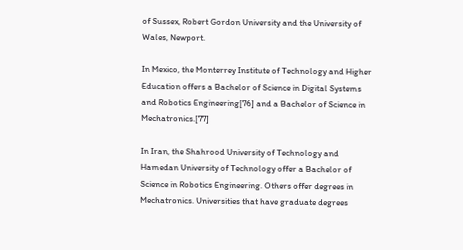of Sussex, Robert Gordon University and the University of Wales, Newport.

In Mexico, the Monterrey Institute of Technology and Higher Education offers a Bachelor of Science in Digital Systems and Robotics Engineering[76] and a Bachelor of Science in Mechatronics.[77]

In Iran, the Shahrood University of Technology and Hamedan University of Technology offer a Bachelor of Science in Robotics Engineering. Others offer degrees in Mechatronics. Universities that have graduate degrees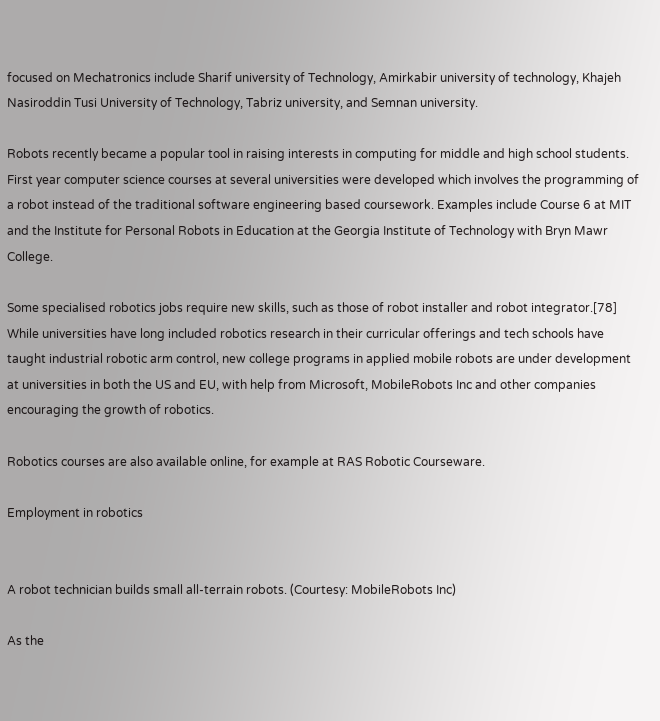focused on Mechatronics include Sharif university of Technology, Amirkabir university of technology, Khajeh Nasiroddin Tusi University of Technology, Tabriz university, and Semnan university.

Robots recently became a popular tool in raising interests in computing for middle and high school students. First year computer science courses at several universities were developed which involves the programming of a robot instead of the traditional software engineering based coursework. Examples include Course 6 at MIT and the Institute for Personal Robots in Education at the Georgia Institute of Technology with Bryn Mawr College.

Some specialised robotics jobs require new skills, such as those of robot installer and robot integrator.[78] While universities have long included robotics research in their curricular offerings and tech schools have taught industrial robotic arm control, new college programs in applied mobile robots are under development at universities in both the US and EU, with help from Microsoft, MobileRobots Inc and other companies encouraging the growth of robotics.

Robotics courses are also available online, for example at RAS Robotic Courseware.

Employment in robotics


A robot technician builds small all-terrain robots. (Courtesy: MobileRobots Inc)

As the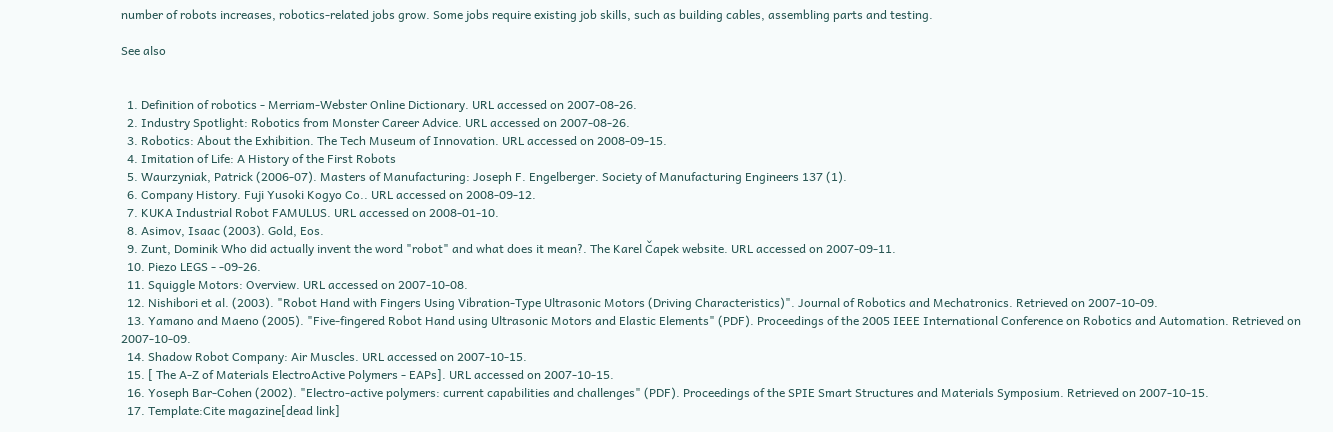number of robots increases, robotics-related jobs grow. Some jobs require existing job skills, such as building cables, assembling parts and testing.

See also


  1. Definition of robotics - Merriam-Webster Online Dictionary. URL accessed on 2007-08-26.
  2. Industry Spotlight: Robotics from Monster Career Advice. URL accessed on 2007-08-26.
  3. Robotics: About the Exhibition. The Tech Museum of Innovation. URL accessed on 2008-09-15.
  4. Imitation of Life: A History of the First Robots
  5. Waurzyniak, Patrick (2006-07). Masters of Manufacturing: Joseph F. Engelberger. Society of Manufacturing Engineers 137 (1).
  6. Company History. Fuji Yusoki Kogyo Co.. URL accessed on 2008-09-12.
  7. KUKA Industrial Robot FAMULUS. URL accessed on 2008-01-10.
  8. Asimov, Isaac (2003). Gold, Eos.
  9. Zunt, Dominik Who did actually invent the word "robot" and what does it mean?. The Karel Čapek website. URL accessed on 2007-09-11.
  10. Piezo LEGS - -09-26.
  11. Squiggle Motors: Overview. URL accessed on 2007-10-08.
  12. Nishibori et al. (2003). "Robot Hand with Fingers Using Vibration-Type Ultrasonic Motors (Driving Characteristics)". Journal of Robotics and Mechatronics. Retrieved on 2007-10-09.
  13. Yamano and Maeno (2005). "Five-fingered Robot Hand using Ultrasonic Motors and Elastic Elements" (PDF). Proceedings of the 2005 IEEE International Conference on Robotics and Automation. Retrieved on 2007-10-09.
  14. Shadow Robot Company: Air Muscles. URL accessed on 2007-10-15.
  15. [ The A-Z of Materials ElectroActive Polymers - EAPs]. URL accessed on 2007-10-15.
  16. Yoseph Bar-Cohen (2002). "Electro-active polymers: current capabilities and challenges" (PDF). Proceedings of the SPIE Smart Structures and Materials Symposium. Retrieved on 2007-10-15.
  17. Template:Cite magazine[dead link]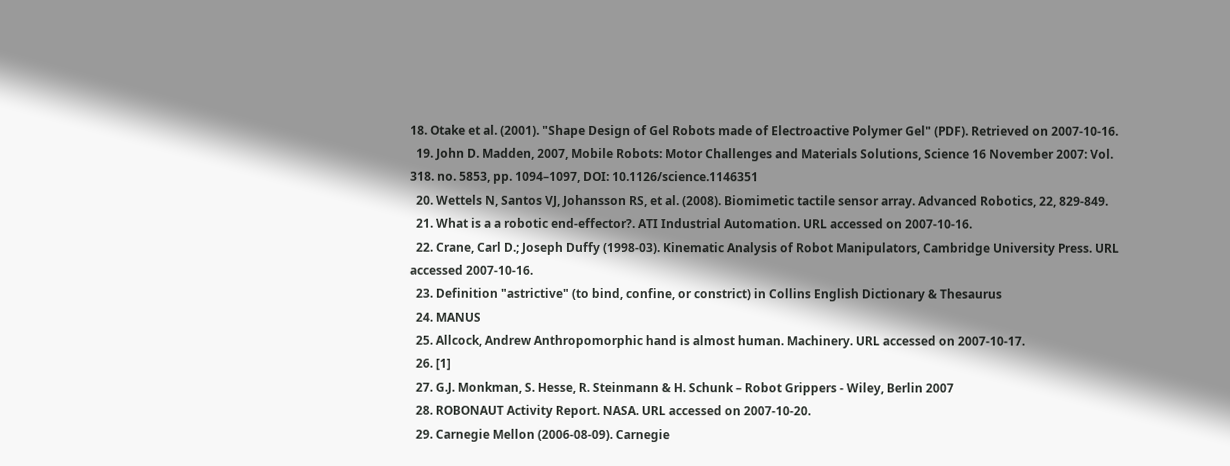18. Otake et al. (2001). "Shape Design of Gel Robots made of Electroactive Polymer Gel" (PDF). Retrieved on 2007-10-16.
  19. John D. Madden, 2007, Mobile Robots: Motor Challenges and Materials Solutions, Science 16 November 2007: Vol. 318. no. 5853, pp. 1094–1097, DOI: 10.1126/science.1146351
  20. Wettels N, Santos VJ, Johansson RS, et al. (2008). Biomimetic tactile sensor array. Advanced Robotics, 22, 829-849.
  21. What is a a robotic end-effector?. ATI Industrial Automation. URL accessed on 2007-10-16.
  22. Crane, Carl D.; Joseph Duffy (1998-03). Kinematic Analysis of Robot Manipulators, Cambridge University Press. URL accessed 2007-10-16.
  23. Definition "astrictive" (to bind, confine, or constrict) in Collins English Dictionary & Thesaurus
  24. MANUS
  25. Allcock, Andrew Anthropomorphic hand is almost human. Machinery. URL accessed on 2007-10-17.
  26. [1]
  27. G.J. Monkman, S. Hesse, R. Steinmann & H. Schunk – Robot Grippers - Wiley, Berlin 2007
  28. ROBONAUT Activity Report. NASA. URL accessed on 2007-10-20.
  29. Carnegie Mellon (2006-08-09). Carnegie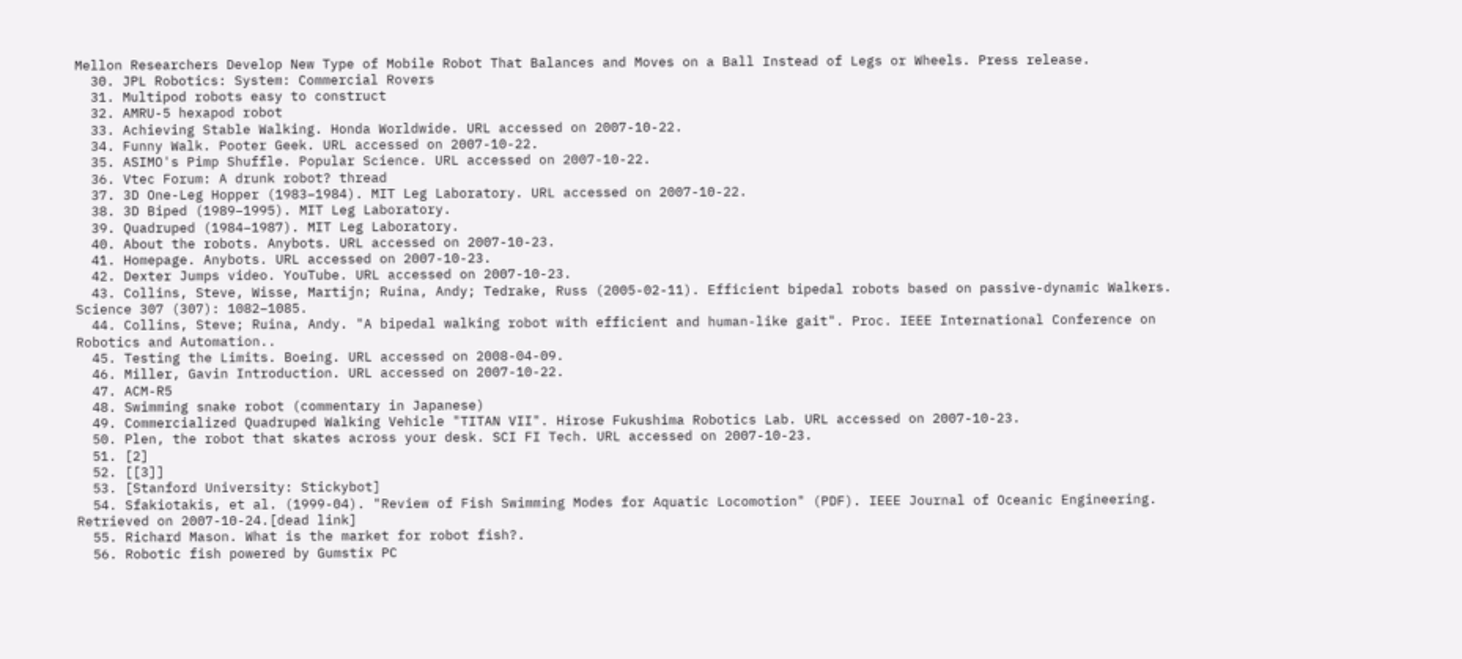Mellon Researchers Develop New Type of Mobile Robot That Balances and Moves on a Ball Instead of Legs or Wheels. Press release.
  30. JPL Robotics: System: Commercial Rovers
  31. Multipod robots easy to construct
  32. AMRU-5 hexapod robot
  33. Achieving Stable Walking. Honda Worldwide. URL accessed on 2007-10-22.
  34. Funny Walk. Pooter Geek. URL accessed on 2007-10-22.
  35. ASIMO's Pimp Shuffle. Popular Science. URL accessed on 2007-10-22.
  36. Vtec Forum: A drunk robot? thread
  37. 3D One-Leg Hopper (1983–1984). MIT Leg Laboratory. URL accessed on 2007-10-22.
  38. 3D Biped (1989–1995). MIT Leg Laboratory.
  39. Quadruped (1984–1987). MIT Leg Laboratory.
  40. About the robots. Anybots. URL accessed on 2007-10-23.
  41. Homepage. Anybots. URL accessed on 2007-10-23.
  42. Dexter Jumps video. YouTube. URL accessed on 2007-10-23.
  43. Collins, Steve, Wisse, Martijn; Ruina, Andy; Tedrake, Russ (2005-02-11). Efficient bipedal robots based on passive-dynamic Walkers. Science 307 (307): 1082–1085.
  44. Collins, Steve; Ruina, Andy. "A bipedal walking robot with efficient and human-like gait". Proc. IEEE International Conference on Robotics and Automation..
  45. Testing the Limits. Boeing. URL accessed on 2008-04-09.
  46. Miller, Gavin Introduction. URL accessed on 2007-10-22.
  47. ACM-R5
  48. Swimming snake robot (commentary in Japanese)
  49. Commercialized Quadruped Walking Vehicle "TITAN VII". Hirose Fukushima Robotics Lab. URL accessed on 2007-10-23.
  50. Plen, the robot that skates across your desk. SCI FI Tech. URL accessed on 2007-10-23.
  51. [2]
  52. [[3]]
  53. [Stanford University: Stickybot]
  54. Sfakiotakis, et al. (1999-04). "Review of Fish Swimming Modes for Aquatic Locomotion" (PDF). IEEE Journal of Oceanic Engineering. Retrieved on 2007-10-24.[dead link]
  55. Richard Mason. What is the market for robot fish?.
  56. Robotic fish powered by Gumstix PC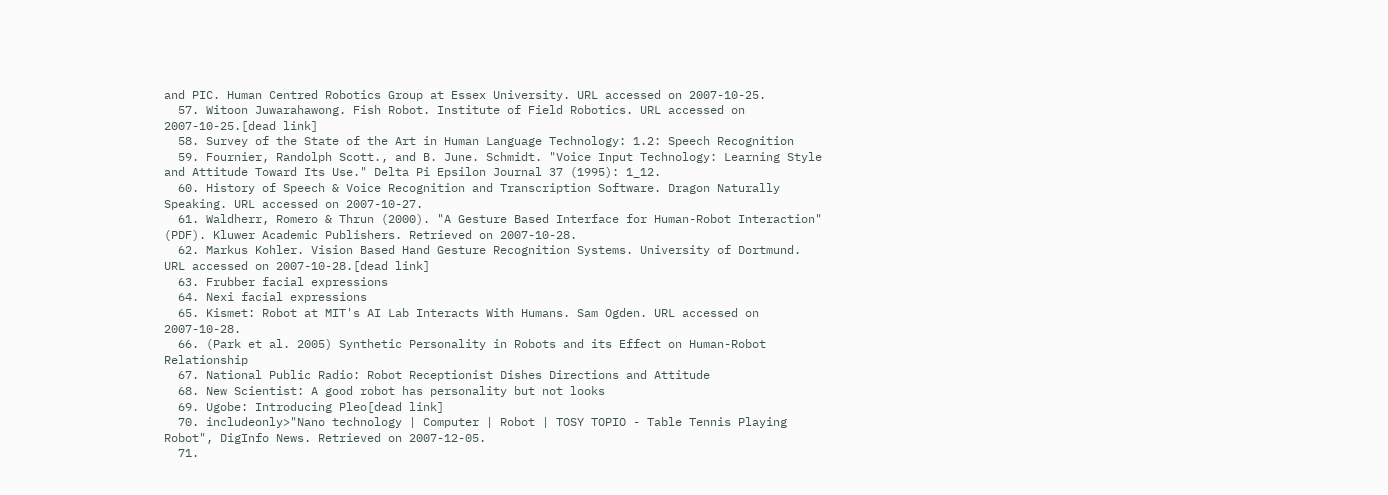and PIC. Human Centred Robotics Group at Essex University. URL accessed on 2007-10-25.
  57. Witoon Juwarahawong. Fish Robot. Institute of Field Robotics. URL accessed on 2007-10-25.[dead link]
  58. Survey of the State of the Art in Human Language Technology: 1.2: Speech Recognition
  59. Fournier, Randolph Scott., and B. June. Schmidt. "Voice Input Technology: Learning Style and Attitude Toward Its Use." Delta Pi Epsilon Journal 37 (1995): 1_12.
  60. History of Speech & Voice Recognition and Transcription Software. Dragon Naturally Speaking. URL accessed on 2007-10-27.
  61. Waldherr, Romero & Thrun (2000). "A Gesture Based Interface for Human-Robot Interaction" (PDF). Kluwer Academic Publishers. Retrieved on 2007-10-28.
  62. Markus Kohler. Vision Based Hand Gesture Recognition Systems. University of Dortmund. URL accessed on 2007-10-28.[dead link]
  63. Frubber facial expressions
  64. Nexi facial expressions
  65. Kismet: Robot at MIT's AI Lab Interacts With Humans. Sam Ogden. URL accessed on 2007-10-28.
  66. (Park et al. 2005) Synthetic Personality in Robots and its Effect on Human-Robot Relationship
  67. National Public Radio: Robot Receptionist Dishes Directions and Attitude
  68. New Scientist: A good robot has personality but not looks
  69. Ugobe: Introducing Pleo[dead link]
  70. includeonly>"Nano technology | Computer | Robot | TOSY TOPIO - Table Tennis Playing Robot", DigInfo News. Retrieved on 2007-12-05.
  71.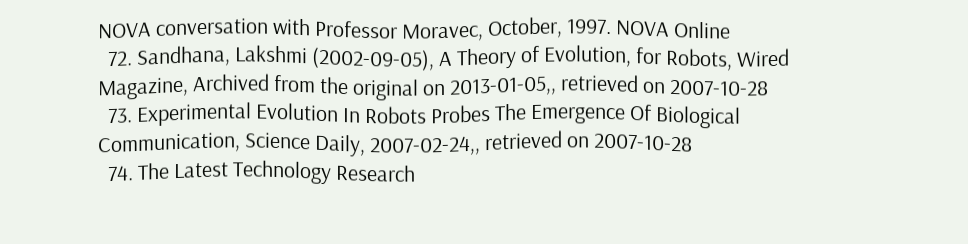NOVA conversation with Professor Moravec, October, 1997. NOVA Online
  72. Sandhana, Lakshmi (2002-09-05), A Theory of Evolution, for Robots, Wired Magazine, Archived from the original on 2013-01-05,, retrieved on 2007-10-28
  73. Experimental Evolution In Robots Probes The Emergence Of Biological Communication, Science Daily, 2007-02-24,, retrieved on 2007-10-28
  74. The Latest Technology Research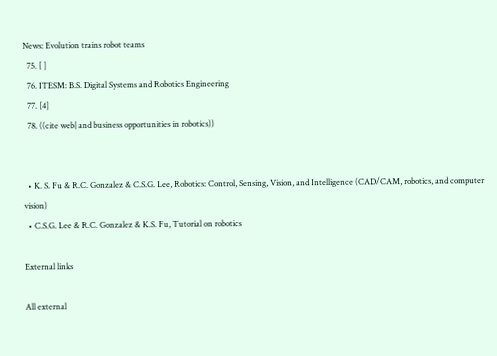News: Evolution trains robot teams
  75. [ ]
  76. ITESM: B.S. Digital Systems and Robotics Engineering
  77. [4]
  78. ((cite web| and business opportunities in robotics))


  • K. S. Fu & R.C. Gonzalez & C.S.G. Lee, Robotics: Control, Sensing, Vision, and Intelligence (CAD/CAM, robotics, and computer vision)
  • C.S.G. Lee & R.C. Gonzalez & K.S. Fu, Tutorial on robotics

External links

All external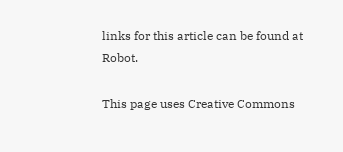links for this article can be found at Robot.

This page uses Creative Commons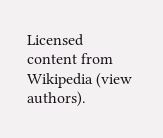Licensed content from Wikipedia (view authors).